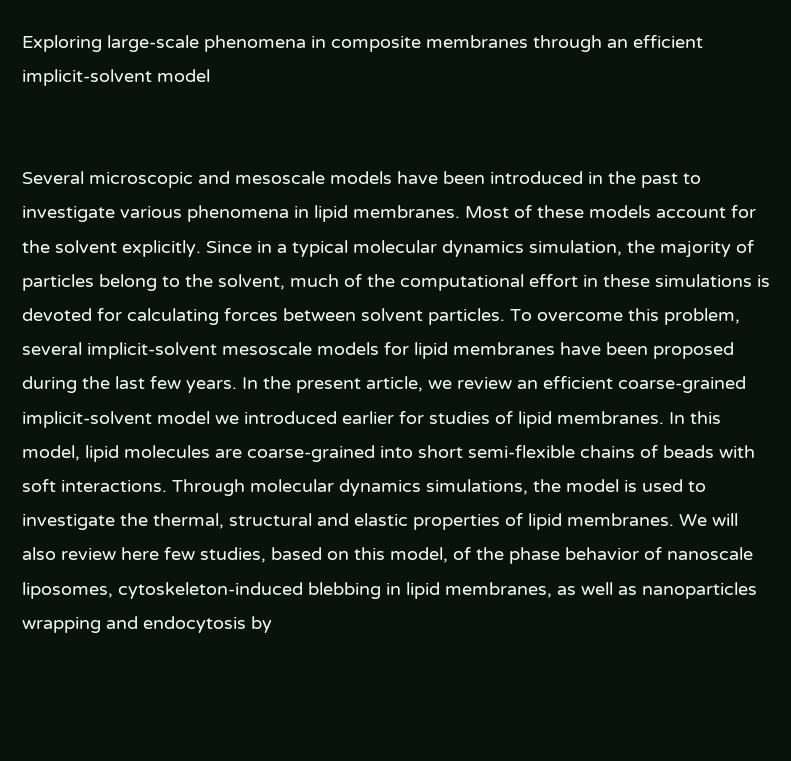Exploring large-scale phenomena in composite membranes through an efficient implicit-solvent model


Several microscopic and mesoscale models have been introduced in the past to investigate various phenomena in lipid membranes. Most of these models account for the solvent explicitly. Since in a typical molecular dynamics simulation, the majority of particles belong to the solvent, much of the computational effort in these simulations is devoted for calculating forces between solvent particles. To overcome this problem, several implicit-solvent mesoscale models for lipid membranes have been proposed during the last few years. In the present article, we review an efficient coarse-grained implicit-solvent model we introduced earlier for studies of lipid membranes. In this model, lipid molecules are coarse-grained into short semi-flexible chains of beads with soft interactions. Through molecular dynamics simulations, the model is used to investigate the thermal, structural and elastic properties of lipid membranes. We will also review here few studies, based on this model, of the phase behavior of nanoscale liposomes, cytoskeleton-induced blebbing in lipid membranes, as well as nanoparticles wrapping and endocytosis by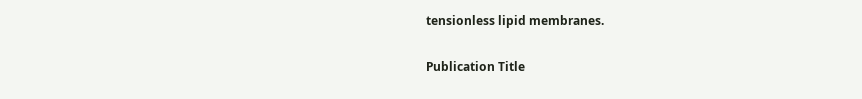tensionless lipid membranes.

Publication Title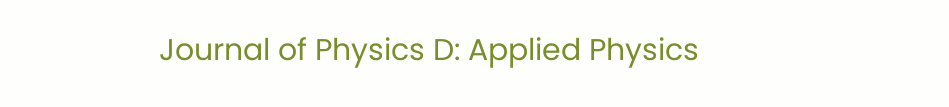Journal of Physics D: Applied Physics